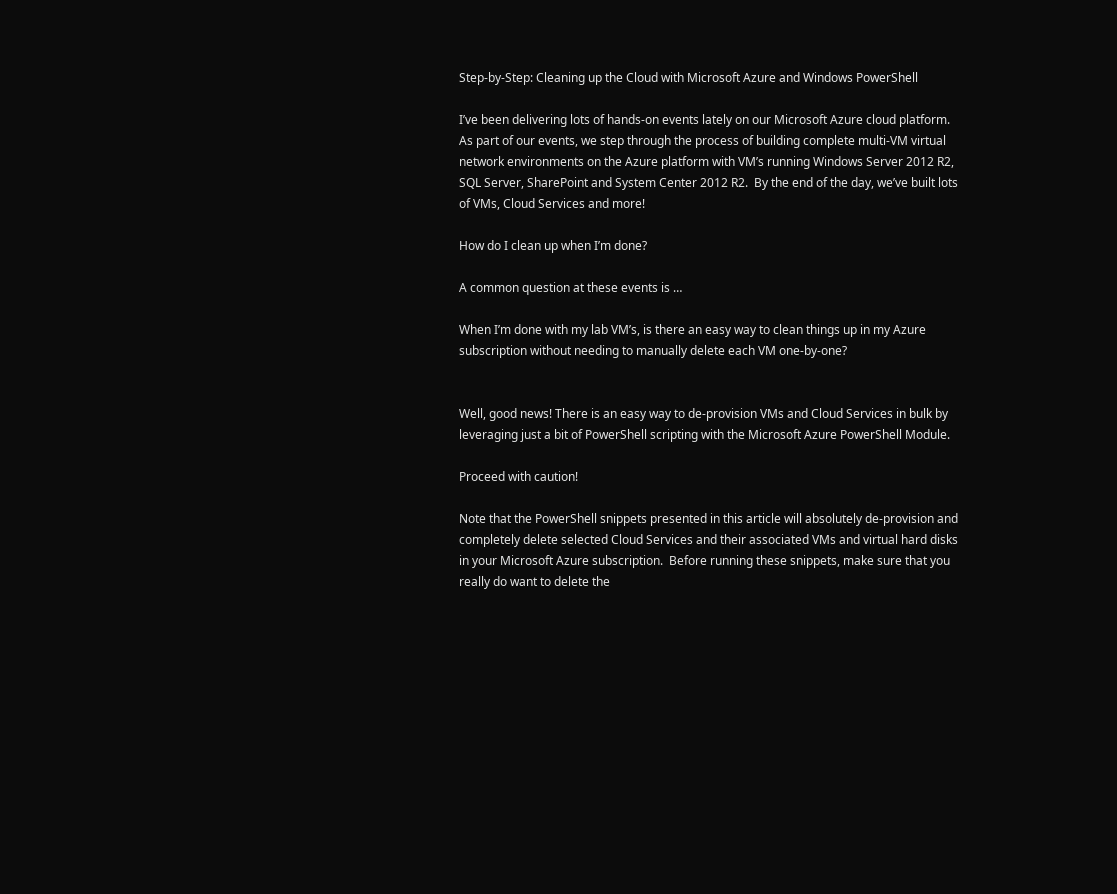Step-by-Step: Cleaning up the Cloud with Microsoft Azure and Windows PowerShell

I’ve been delivering lots of hands-on events lately on our Microsoft Azure cloud platform.  As part of our events, we step through the process of building complete multi-VM virtual network environments on the Azure platform with VM’s running Windows Server 2012 R2, SQL Server, SharePoint and System Center 2012 R2.  By the end of the day, we’ve built lots of VMs, Cloud Services and more!

How do I clean up when I’m done?

A common question at these events is …

When I’m done with my lab VM’s, is there an easy way to clean things up in my Azure subscription without needing to manually delete each VM one-by-one?


Well, good news! There is an easy way to de-provision VMs and Cloud Services in bulk by leveraging just a bit of PowerShell scripting with the Microsoft Azure PowerShell Module.

Proceed with caution!

Note that the PowerShell snippets presented in this article will absolutely de-provision and completely delete selected Cloud Services and their associated VMs and virtual hard disks in your Microsoft Azure subscription.  Before running these snippets, make sure that you really do want to delete the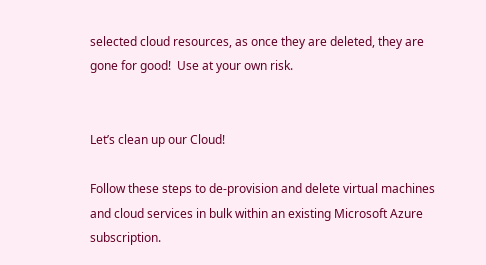selected cloud resources, as once they are deleted, they are gone for good!  Use at your own risk.


Let’s clean up our Cloud!

Follow these steps to de-provision and delete virtual machines and cloud services in bulk within an existing Microsoft Azure subscription.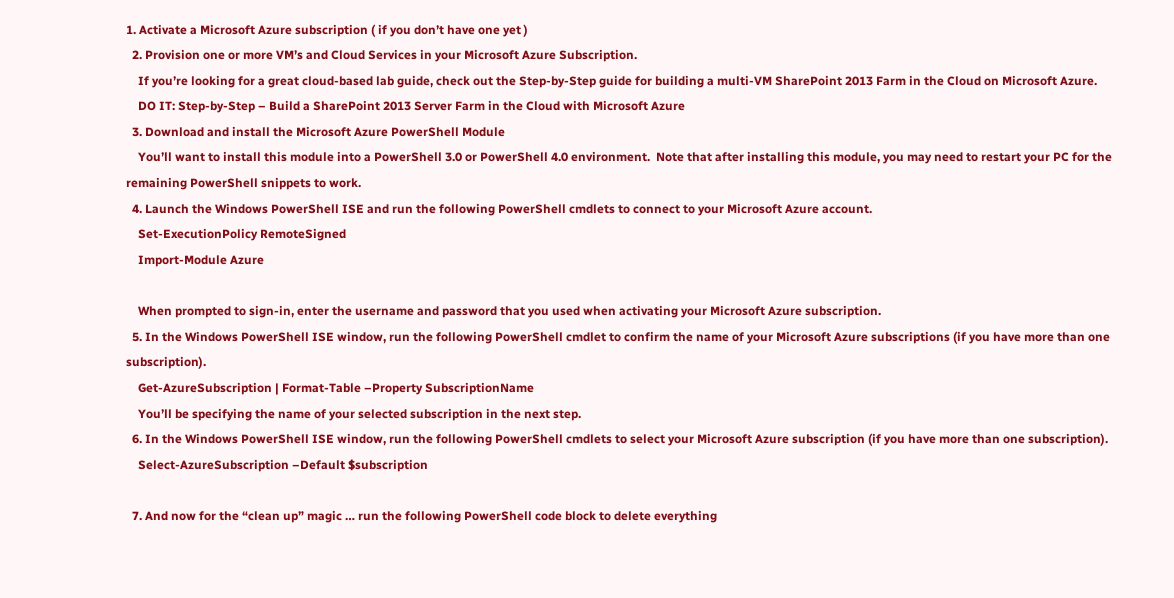1. Activate a Microsoft Azure subscription ( if you don’t have one yet )
  2. Provision one or more VM’s and Cloud Services in your Microsoft Azure Subscription.
    If you’re looking for a great cloud-based lab guide, check out the Step-by-Step guide for building a multi-VM SharePoint 2013 Farm in the Cloud on Microsoft Azure.
    DO IT: Step-by-Step – Build a SharePoint 2013 Server Farm in the Cloud with Microsoft Azure
  3. Download and install the Microsoft Azure PowerShell Module
    You’ll want to install this module into a PowerShell 3.0 or PowerShell 4.0 environment.  Note that after installing this module, you may need to restart your PC for the remaining PowerShell snippets to work.
  4. Launch the Windows PowerShell ISE and run the following PowerShell cmdlets to connect to your Microsoft Azure account.
    Set-ExecutionPolicy RemoteSigned
    Import-Module Azure

    When prompted to sign-in, enter the username and password that you used when activating your Microsoft Azure subscription.
  5. In the Windows PowerShell ISE window, run the following PowerShell cmdlet to confirm the name of your Microsoft Azure subscriptions (if you have more than one subscription).
    Get-AzureSubscription | Format-Table –Property SubscriptionName
    You’ll be specifying the name of your selected subscription in the next step.
  6. In the Windows PowerShell ISE window, run the following PowerShell cmdlets to select your Microsoft Azure subscription (if you have more than one subscription).
    Select-AzureSubscription –Default $subscription

  7. And now for the “clean up” magic … run the following PowerShell code block to delete everything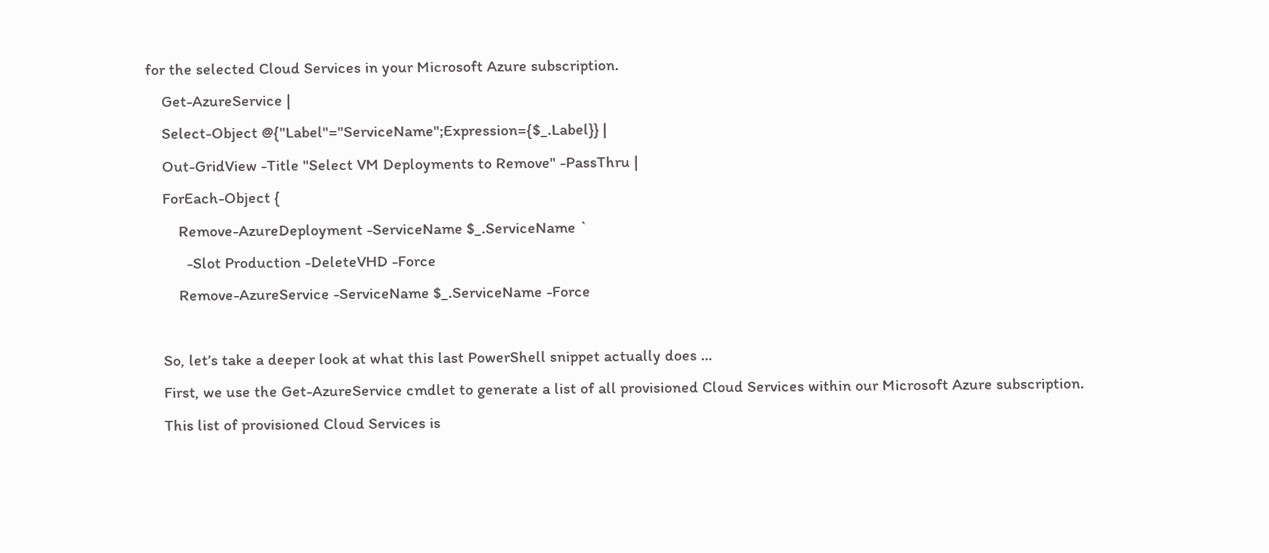for the selected Cloud Services in your Microsoft Azure subscription.
    Get-AzureService |
    Select-Object @{"Label"="ServiceName";Expression={$_.Label}} |
    Out-GridView -Title "Select VM Deployments to Remove" -PassThru |
    ForEach-Object {
        Remove-AzureDeployment -ServiceName $_.ServiceName `
          -Slot Production -DeleteVHD -Force
        Remove-AzureService -ServiceName $_.ServiceName -Force

    So, let’s take a deeper look at what this last PowerShell snippet actually does …
    First, we use the Get-AzureService cmdlet to generate a list of all provisioned Cloud Services within our Microsoft Azure subscription.
    This list of provisioned Cloud Services is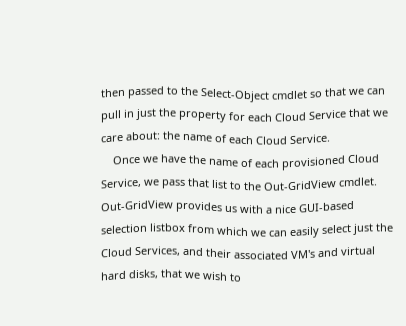then passed to the Select-Object cmdlet so that we can pull in just the property for each Cloud Service that we care about: the name of each Cloud Service.
    Once we have the name of each provisioned Cloud Service, we pass that list to the Out-GridView cmdlet.  Out-GridView provides us with a nice GUI-based selection listbox from which we can easily select just the Cloud Services, and their associated VM's and virtual hard disks, that we wish to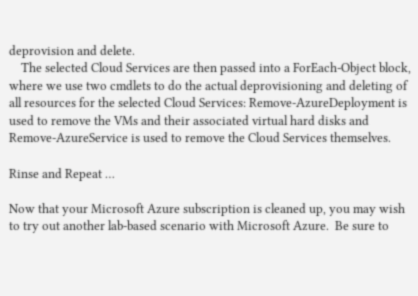deprovision and delete.
    The selected Cloud Services are then passed into a ForEach-Object block, where we use two cmdlets to do the actual deprovisioning and deleting of all resources for the selected Cloud Services: Remove-AzureDeployment is used to remove the VMs and their associated virtual hard disks and Remove-AzureService is used to remove the Cloud Services themselves.

Rinse and Repeat …

Now that your Microsoft Azure subscription is cleaned up, you may wish to try out another lab-based scenario with Microsoft Azure.  Be sure to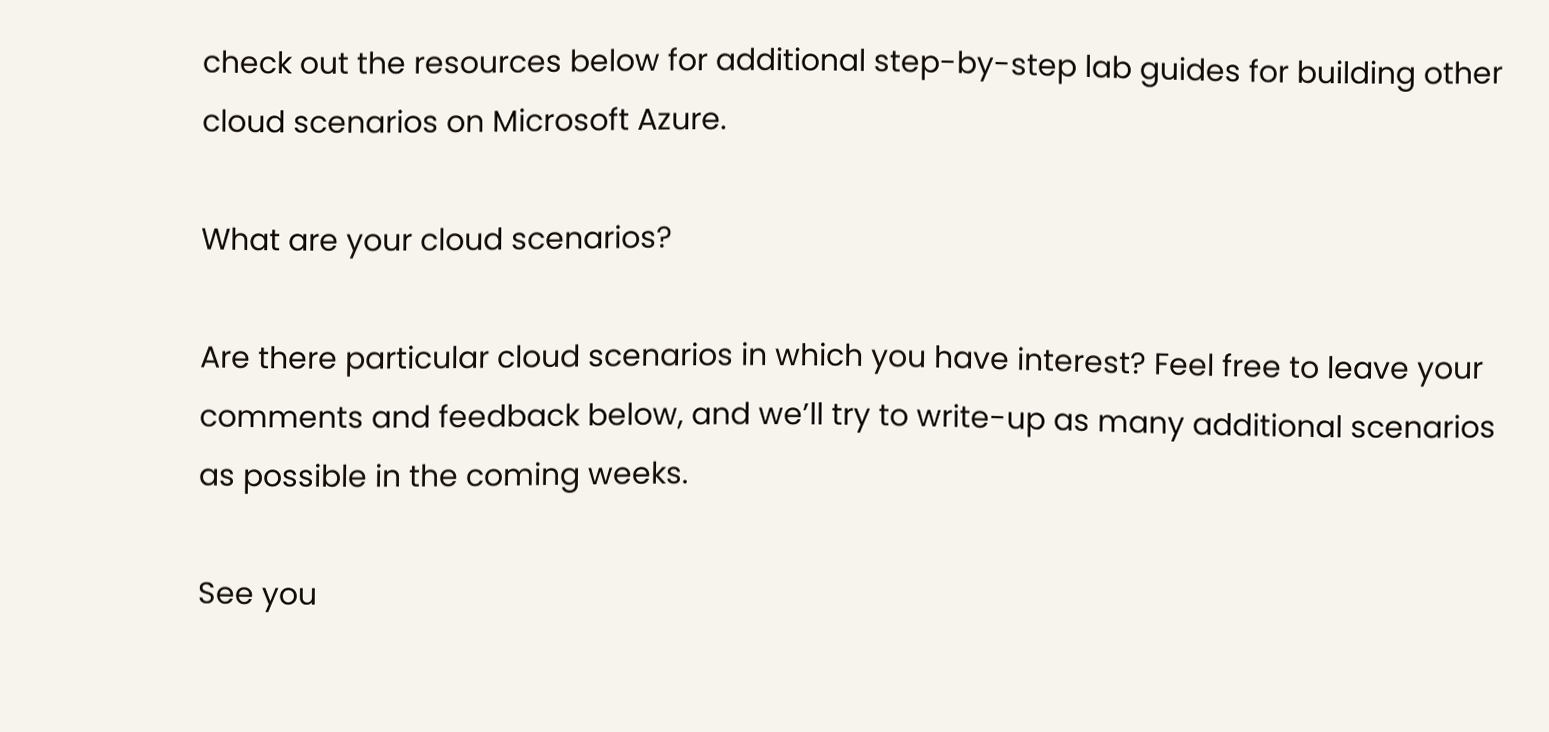check out the resources below for additional step-by-step lab guides for building other cloud scenarios on Microsoft Azure.

What are your cloud scenarios?

Are there particular cloud scenarios in which you have interest? Feel free to leave your comments and feedback below, and we’ll try to write-up as many additional scenarios as possible in the coming weeks.

See you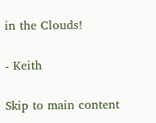in the Clouds!

- Keith

Skip to main content